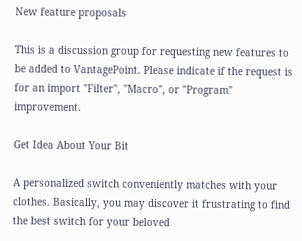New feature proposals

This is a discussion group for requesting new features to be added to VantagePoint. Please indicate if the request is for an import "Filter", "Macro", or "Program" improvement.

Get Idea About Your Bit

A personalized switch conveniently matches with your clothes. Basically, you may discover it frustrating to find the best switch for your beloved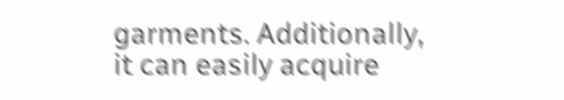garments. Additionally, it can easily acquire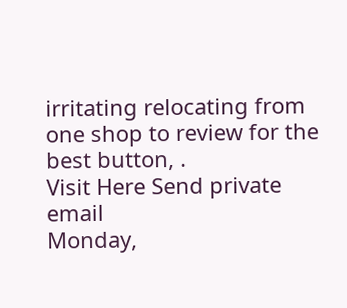irritating relocating from one shop to review for the best button, .
Visit Here Send private email
Monday,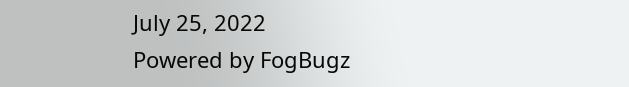July 25, 2022
Powered by FogBugz